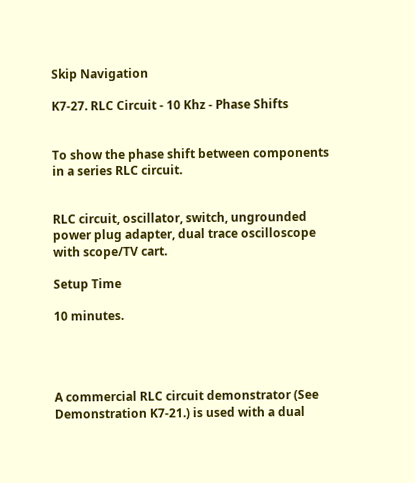Skip Navigation

K7-27. RLC Circuit - 10 Khz - Phase Shifts


To show the phase shift between components in a series RLC circuit.


RLC circuit, oscillator, switch, ungrounded power plug adapter, dual trace oscilloscope with scope/TV cart.

Setup Time

10 minutes.




A commercial RLC circuit demonstrator (See Demonstration K7-21.) is used with a dual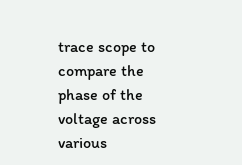trace scope to compare the phase of the voltage across various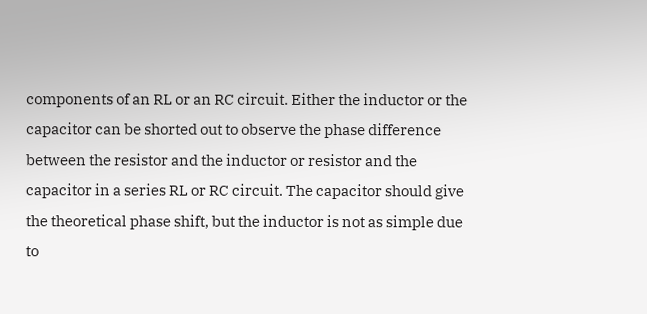components of an RL or an RC circuit. Either the inductor or the capacitor can be shorted out to observe the phase difference between the resistor and the inductor or resistor and the capacitor in a series RL or RC circuit. The capacitor should give the theoretical phase shift, but the inductor is not as simple due to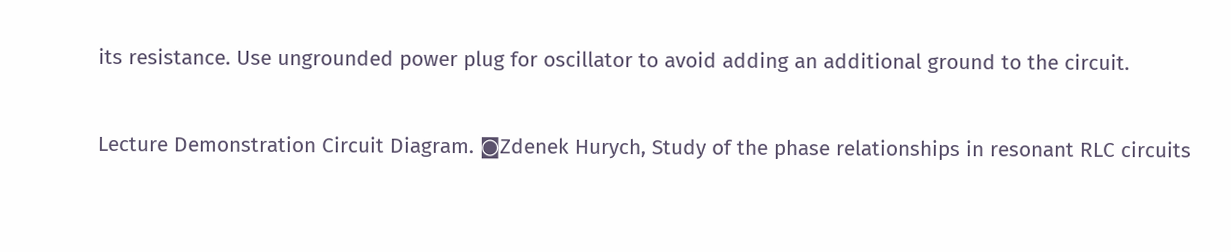its resistance. Use ungrounded power plug for oscillator to avoid adding an additional ground to the circuit.


Lecture Demonstration Circuit Diagram. ◙Zdenek Hurych, Study of the phase relationships in resonant RLC circuits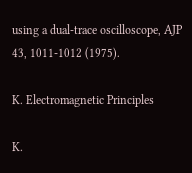using a dual-trace oscilloscope, AJP 43, 1011-1012 (1975).

K. Electromagnetic Principles

K.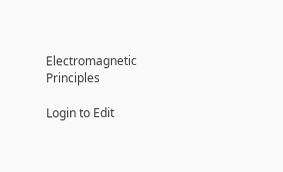Electromagnetic Principles

Login to Edit